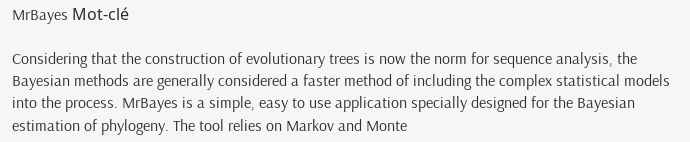MrBayes Mot-clé

Considering that the construction of evolutionary trees is now the norm for sequence analysis, the Bayesian methods are generally considered a faster method of including the complex statistical models into the process. MrBayes is a simple, easy to use application specially designed for the Bayesian estimation of phylogeny. The tool relies on Markov and Monte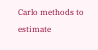Carlo methods to estimate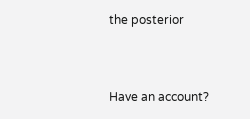the posterior


Have an account?